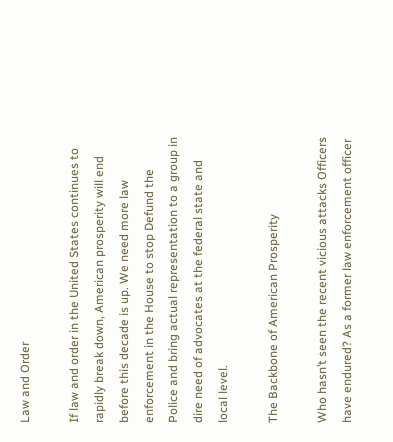Law and Order

If law and order in the United States continues to rapidly break down, American prosperity will end before this decade is up. We need more law enforcement in the House to stop Defund the Police and bring actual representation to a group in dire need of advocates at the federal state and local level.

The Backbone of American Prosperity

Who hasn’t seen the recent vicious attacks Officers have endured? As a former law enforcement officer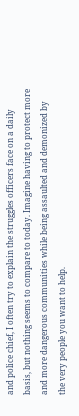and police chief, I often try to explain the struggles officers face on a daily basis, but nothing seems to compare to today. Imagine having to protect more and more dangerous communities while being assaulted and demonized by the very people you want to help.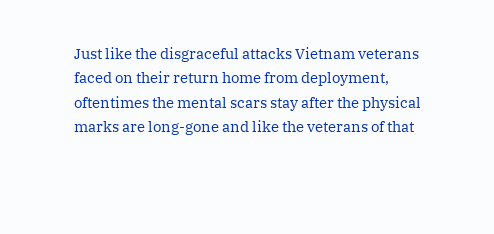Just like the disgraceful attacks Vietnam veterans faced on their return home from deployment, oftentimes the mental scars stay after the physical marks are long-gone and like the veterans of that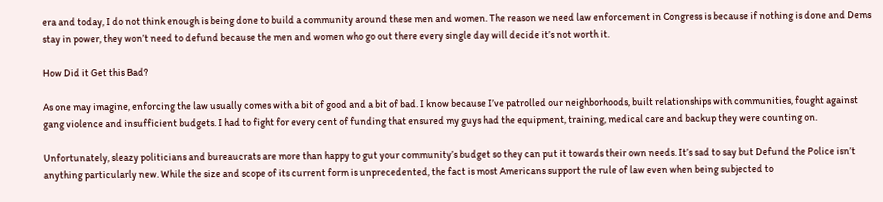era and today, I do not think enough is being done to build a community around these men and women. The reason we need law enforcement in Congress is because if nothing is done and Dems stay in power, they won’t need to defund because the men and women who go out there every single day will decide it’s not worth it.

How Did it Get this Bad?

As one may imagine, enforcing the law usually comes with a bit of good and a bit of bad. I know because I’ve patrolled our neighborhoods, built relationships with communities, fought against gang violence and insufficient budgets. I had to fight for every cent of funding that ensured my guys had the equipment, training, medical care and backup they were counting on.

Unfortunately, sleazy politicians and bureaucrats are more than happy to gut your community’s budget so they can put it towards their own needs. It’s sad to say but Defund the Police isn’t anything particularly new. While the size and scope of its current form is unprecedented, the fact is most Americans support the rule of law even when being subjected to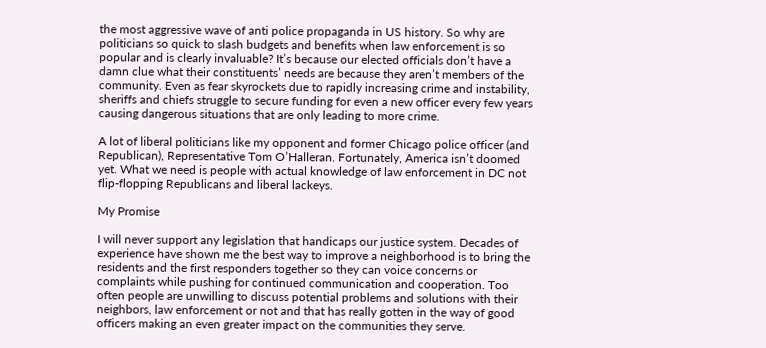the most aggressive wave of anti police propaganda in US history. So why are politicians so quick to slash budgets and benefits when law enforcement is so popular and is clearly invaluable? It’s because our elected officials don’t have a damn clue what their constituents’ needs are because they aren’t members of the community. Even as fear skyrockets due to rapidly increasing crime and instability, sheriffs and chiefs struggle to secure funding for even a new officer every few years causing dangerous situations that are only leading to more crime.

A lot of liberal politicians like my opponent and former Chicago police officer (and Republican), Representative Tom O’Halleran. Fortunately, America isn’t doomed yet. What we need is people with actual knowledge of law enforcement in DC not flip-flopping Republicans and liberal lackeys.

My Promise

I will never support any legislation that handicaps our justice system. Decades of experience have shown me the best way to improve a neighborhood is to bring the residents and the first responders together so they can voice concerns or complaints while pushing for continued communication and cooperation. Too often people are unwilling to discuss potential problems and solutions with their neighbors, law enforcement or not and that has really gotten in the way of good officers making an even greater impact on the communities they serve.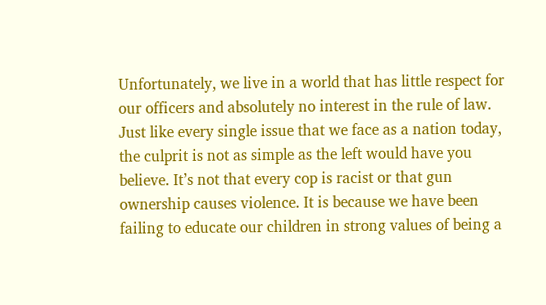Unfortunately, we live in a world that has little respect for our officers and absolutely no interest in the rule of law. Just like every single issue that we face as a nation today, the culprit is not as simple as the left would have you believe. It’s not that every cop is racist or that gun ownership causes violence. It is because we have been failing to educate our children in strong values of being a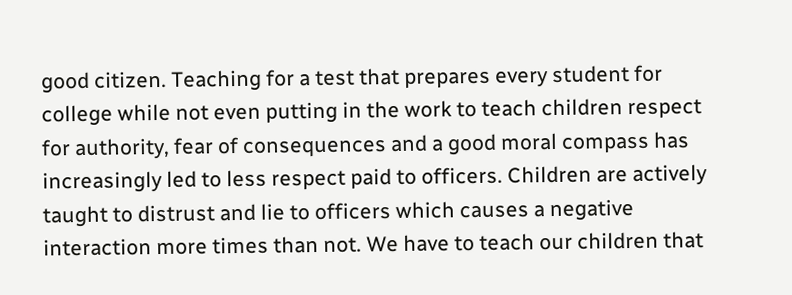good citizen. Teaching for a test that prepares every student for college while not even putting in the work to teach children respect for authority, fear of consequences and a good moral compass has increasingly led to less respect paid to officers. Children are actively taught to distrust and lie to officers which causes a negative interaction more times than not. We have to teach our children that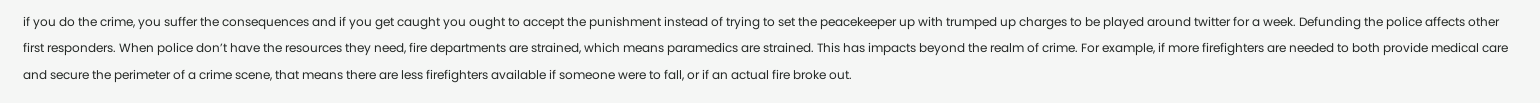if you do the crime, you suffer the consequences and if you get caught you ought to accept the punishment instead of trying to set the peacekeeper up with trumped up charges to be played around twitter for a week. Defunding the police affects other first responders. When police don’t have the resources they need, fire departments are strained, which means paramedics are strained. This has impacts beyond the realm of crime. For example, if more firefighters are needed to both provide medical care and secure the perimeter of a crime scene, that means there are less firefighters available if someone were to fall, or if an actual fire broke out.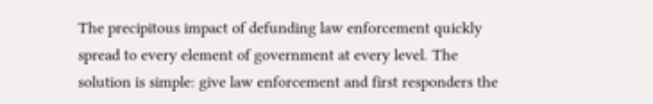The precipitous impact of defunding law enforcement quickly spread to every element of government at every level. The solution is simple: give law enforcement and first responders the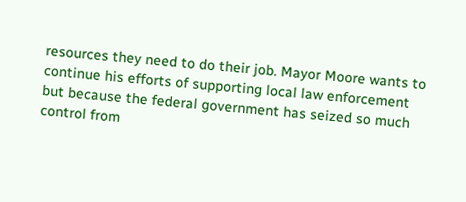resources they need to do their job. Mayor Moore wants to continue his efforts of supporting local law enforcement but because the federal government has seized so much control from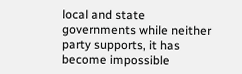local and state governments while neither party supports, it has become impossible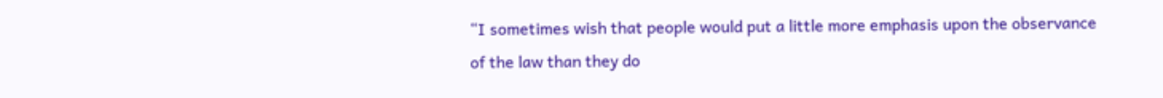“I sometimes wish that people would put a little more emphasis upon the observance of the law than they do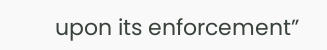upon its enforcement”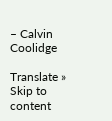– Calvin Coolidge

Translate »
Skip to content